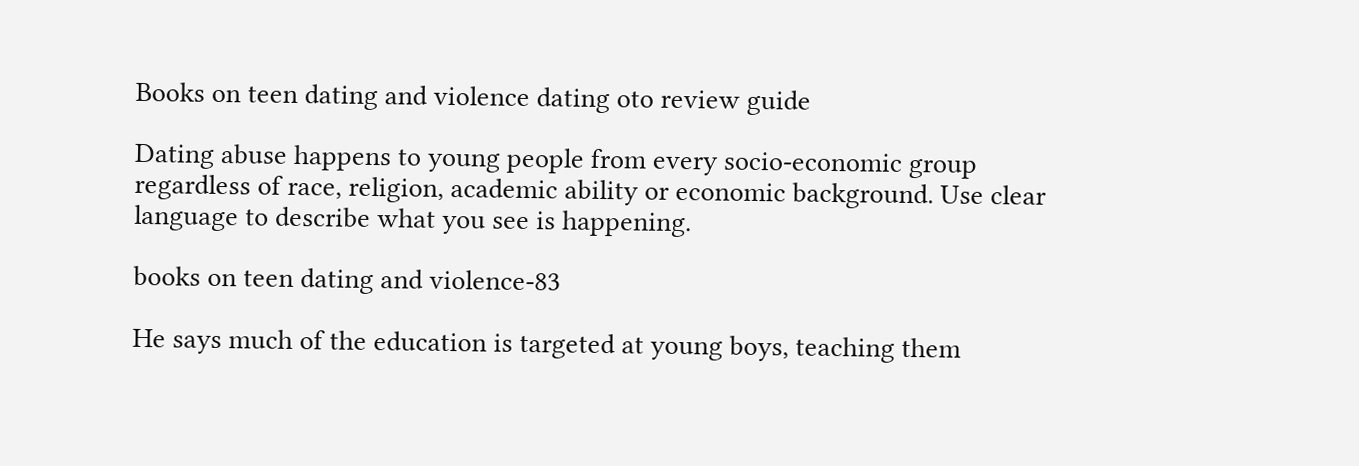Books on teen dating and violence dating oto review guide

Dating abuse happens to young people from every socio-economic group regardless of race, religion, academic ability or economic background. Use clear language to describe what you see is happening.

books on teen dating and violence-83

He says much of the education is targeted at young boys, teaching them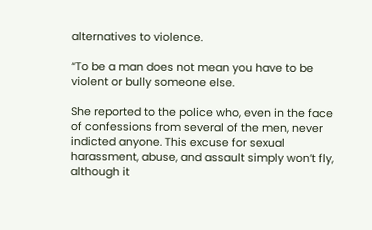alternatives to violence.

“To be a man does not mean you have to be violent or bully someone else.

She reported to the police who, even in the face of confessions from several of the men, never indicted anyone. This excuse for sexual harassment, abuse, and assault simply won’t fly, although it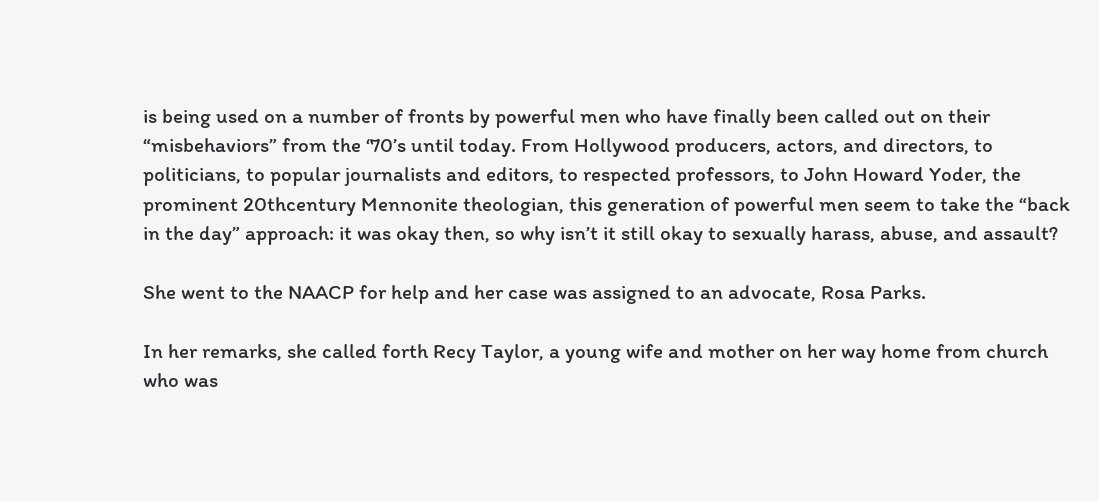is being used on a number of fronts by powerful men who have finally been called out on their “misbehaviors” from the ‘70’s until today. From Hollywood producers, actors, and directors, to politicians, to popular journalists and editors, to respected professors, to John Howard Yoder, the prominent 20thcentury Mennonite theologian, this generation of powerful men seem to take the “back in the day” approach: it was okay then, so why isn’t it still okay to sexually harass, abuse, and assault?

She went to the NAACP for help and her case was assigned to an advocate, Rosa Parks.

In her remarks, she called forth Recy Taylor, a young wife and mother on her way home from church who was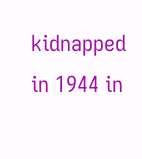kidnapped in 1944 in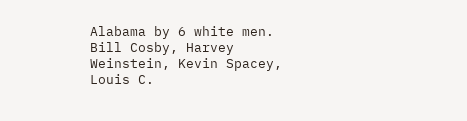Alabama by 6 white men. Bill Cosby, Harvey Weinstein, Kevin Spacey, Louis C.